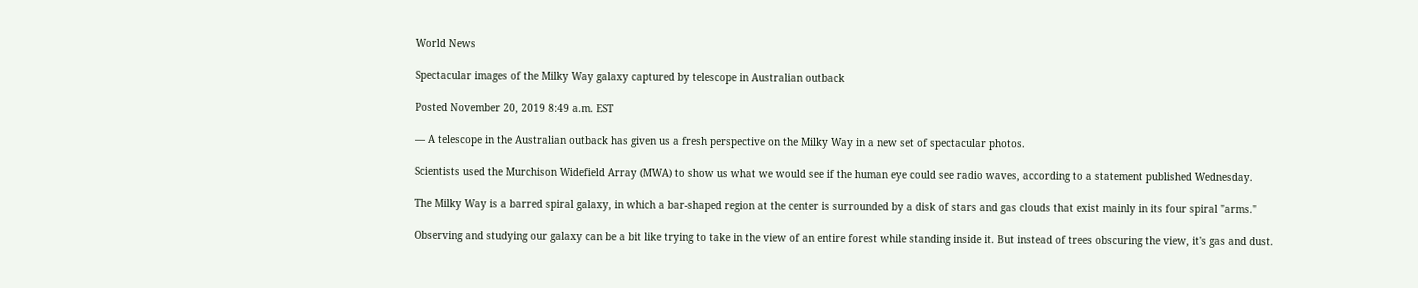World News

Spectacular images of the Milky Way galaxy captured by telescope in Australian outback

Posted November 20, 2019 8:49 a.m. EST

— A telescope in the Australian outback has given us a fresh perspective on the Milky Way in a new set of spectacular photos.

Scientists used the Murchison Widefield Array (MWA) to show us what we would see if the human eye could see radio waves, according to a statement published Wednesday.

The Milky Way is a barred spiral galaxy, in which a bar-shaped region at the center is surrounded by a disk of stars and gas clouds that exist mainly in its four spiral "arms."

Observing and studying our galaxy can be a bit like trying to take in the view of an entire forest while standing inside it. But instead of trees obscuring the view, it's gas and dust.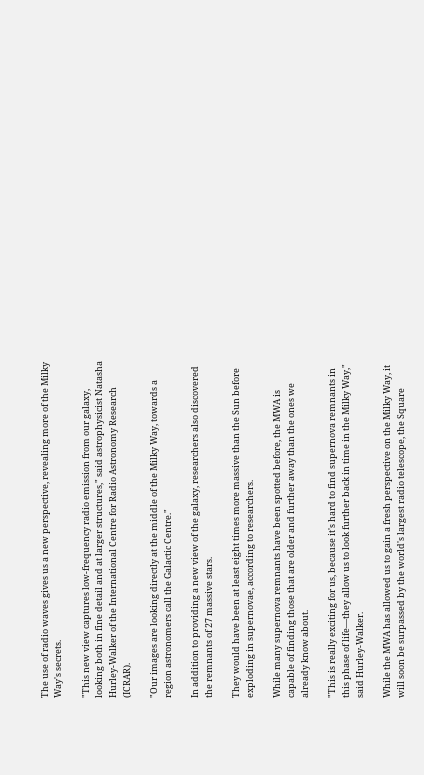The use of radio waves gives us a new perspective, revealing more of the Milky Way's secrets.

"This new view captures low-frequency radio emission from our galaxy, looking both in fine detail and at larger structures," said astrophysicist Natasha Hurley-Walker of the International Centre for Radio Astronomy Research (ICRAR).

"Our images are looking directly at the middle of the Milky Way, towards a region astronomers call the Galactic Centre."

In addition to providing a new view of the galaxy, researchers also discovered the remnants of 27 massive stars.

They would have been at least eight times more massive than the Sun before exploding in supernovae, according to researchers.

While many supernova remnants have been spotted before, the MWA is capable of finding those that are older and further away than the ones we already know about.

"This is really exciting for us, because it's hard to find supernova remnants in this phase of life—they allow us to look further back in time in the Milky Way," said Hurley-Walker.

While the MWA has allowed us to gain a fresh perspective on the Milky Way, it will soon be surpassed by the world's largest radio telescope, the Square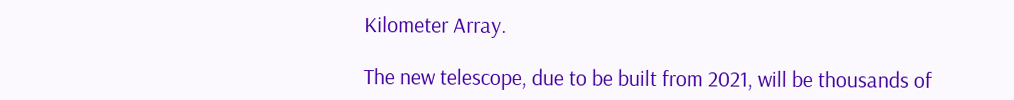Kilometer Array.

The new telescope, due to be built from 2021, will be thousands of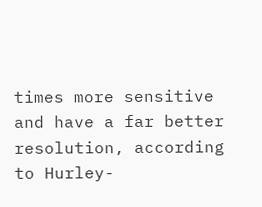times more sensitive and have a far better resolution, according to Hurley-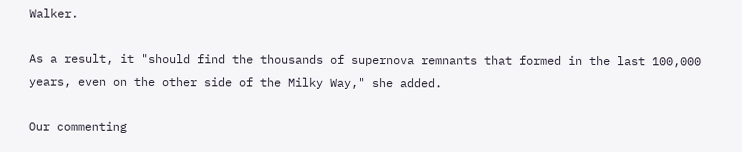Walker.

As a result, it "should find the thousands of supernova remnants that formed in the last 100,000 years, even on the other side of the Milky Way," she added.

Our commenting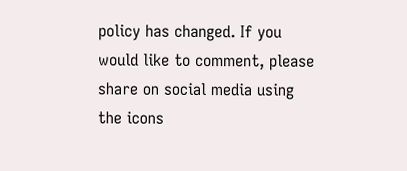policy has changed. If you would like to comment, please share on social media using the icons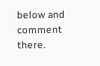below and comment there.